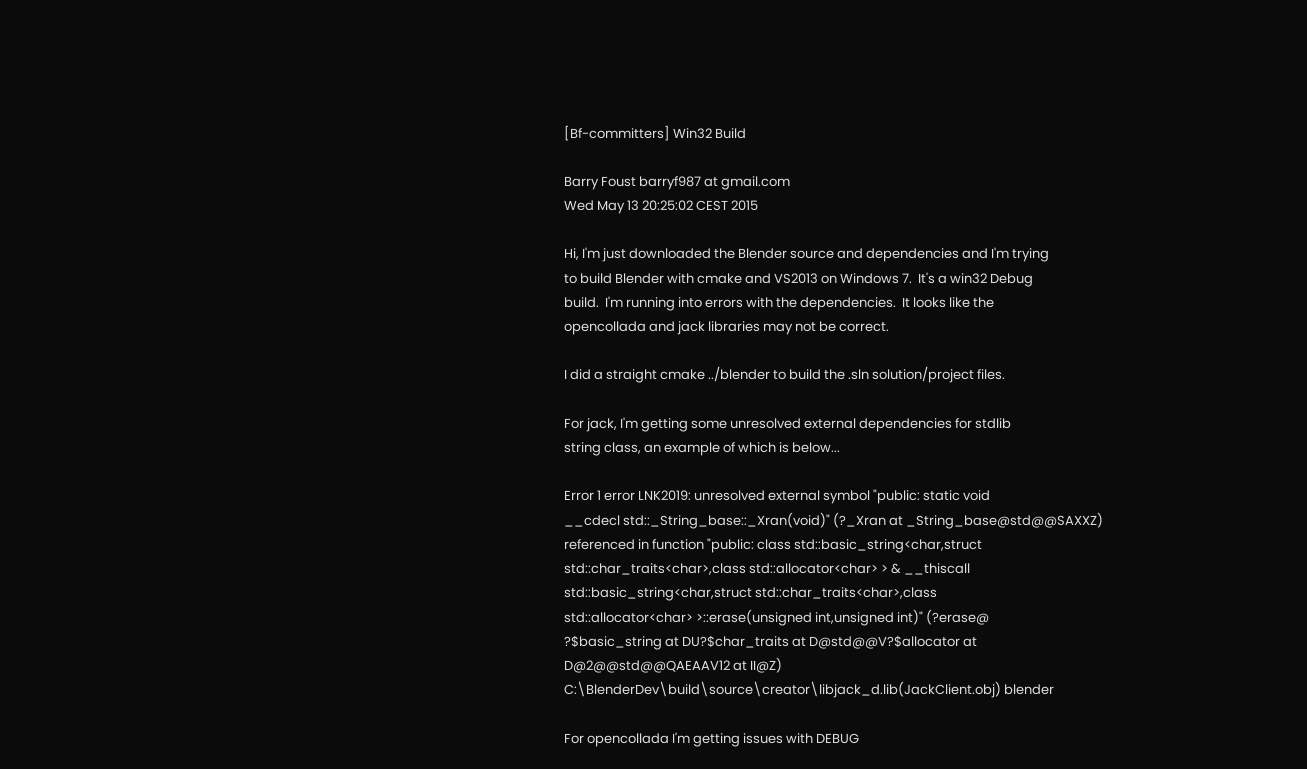[Bf-committers] Win32 Build

Barry Foust barryf987 at gmail.com
Wed May 13 20:25:02 CEST 2015

Hi, I'm just downloaded the Blender source and dependencies and I'm trying
to build Blender with cmake and VS2013 on Windows 7.  It's a win32 Debug
build.  I'm running into errors with the dependencies.  It looks like the
opencollada and jack libraries may not be correct.

I did a straight cmake ../blender to build the .sln solution/project files.

For jack, I'm getting some unresolved external dependencies for stdlib
string class, an example of which is below...

Error 1 error LNK2019: unresolved external symbol "public: static void
__cdecl std::_String_base::_Xran(void)" (?_Xran at _String_base@std@@SAXXZ)
referenced in function "public: class std::basic_string<char,struct
std::char_traits<char>,class std::allocator<char> > & __thiscall
std::basic_string<char,struct std::char_traits<char>,class
std::allocator<char> >::erase(unsigned int,unsigned int)" (?erase@
?$basic_string at DU?$char_traits at D@std@@V?$allocator at D@2@@std@@QAEAAV12 at II@Z)
C:\BlenderDev\build\source\creator\libjack_d.lib(JackClient.obj) blender

For opencollada I'm getting issues with DEBUG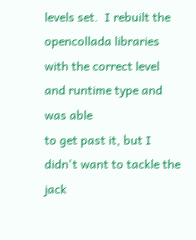levels set.  I rebuilt the
opencollada libraries with the correct level and runtime type and was able
to get past it, but I didn't want to tackle the jack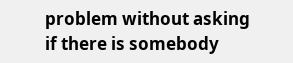problem without asking
if there is somebody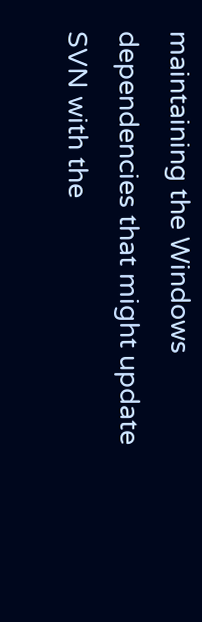maintaining the Windows dependencies that might update
SVN with the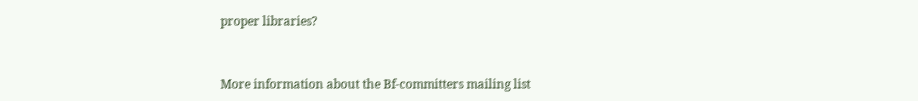proper libraries?


More information about the Bf-committers mailing list